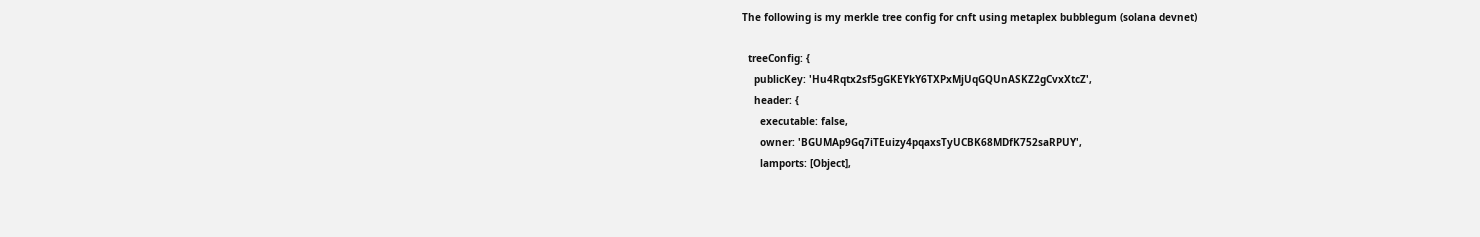The following is my merkle tree config for cnft using metaplex bubblegum (solana devnet)

  treeConfig: {
    publicKey: 'Hu4Rqtx2sf5gGKEYkY6TXPxMjUqGQUnASKZ2gCvxXtcZ',
    header: {
      executable: false,
      owner: 'BGUMAp9Gq7iTEuizy4pqaxsTyUCBK68MDfK752saRPUY',
      lamports: [Object],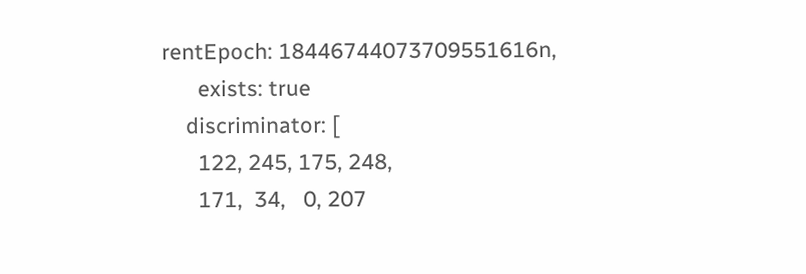rentEpoch: 18446744073709551616n,
      exists: true
    discriminator: [
      122, 245, 175, 248,
      171,  34,   0, 207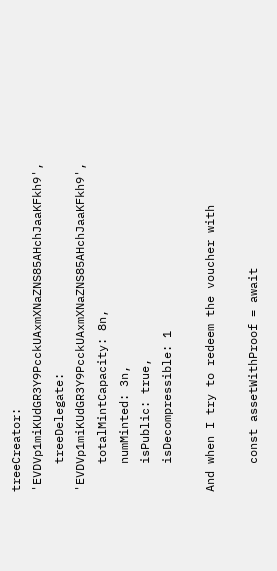treeCreator: 'EVDVp1miKUdGR3Y9PcckUAxmXNaZNS85AHchJaaKFkh9',
    treeDelegate: 'EVDVp1miKUdGR3Y9PcckUAxmXNaZNS85AHchJaaKFkh9',
    totalMintCapacity: 8n,
    numMinted: 3n,
    isPublic: true,
    isDecompressible: 1

And when I try to redeem the voucher with

    const assetWithProof = await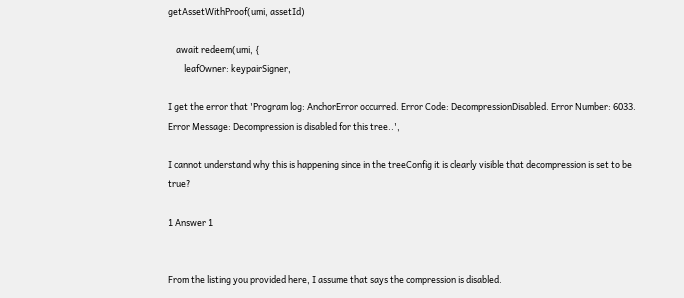getAssetWithProof(umi, assetId)

    await redeem(umi, {
        leafOwner: keypairSigner,

I get the error that 'Program log: AnchorError occurred. Error Code: DecompressionDisabled. Error Number: 6033. Error Message: Decompression is disabled for this tree..',

I cannot understand why this is happening since in the treeConfig it is clearly visible that decompression is set to be true?

1 Answer 1


From the listing you provided here, I assume that says the compression is disabled.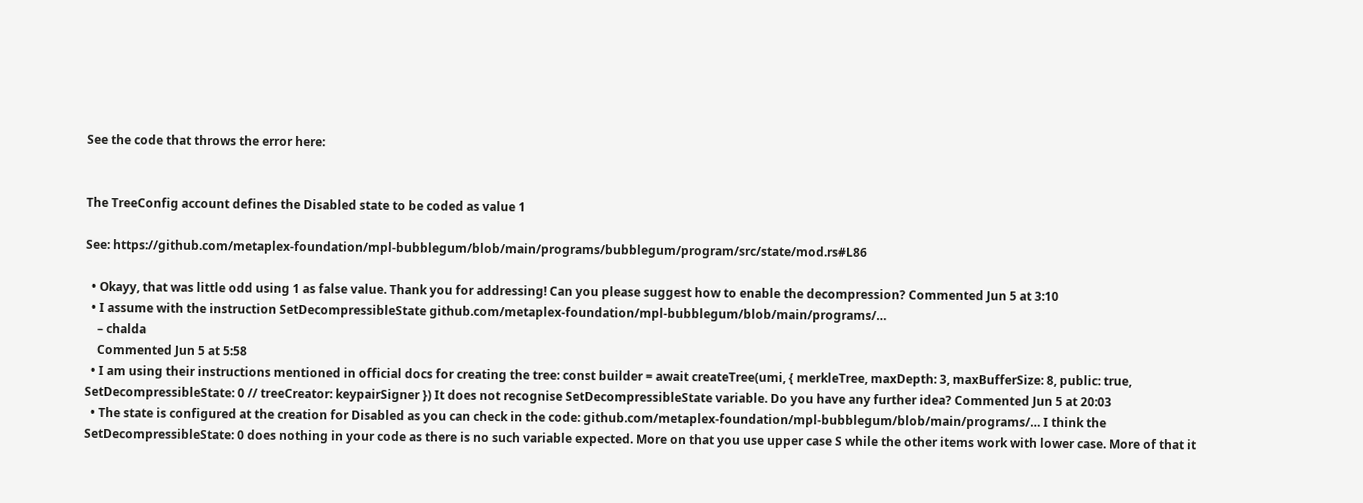See the code that throws the error here:


The TreeConfig account defines the Disabled state to be coded as value 1

See: https://github.com/metaplex-foundation/mpl-bubblegum/blob/main/programs/bubblegum/program/src/state/mod.rs#L86

  • Okayy, that was little odd using 1 as false value. Thank you for addressing! Can you please suggest how to enable the decompression? Commented Jun 5 at 3:10
  • I assume with the instruction SetDecompressibleState github.com/metaplex-foundation/mpl-bubblegum/blob/main/programs/…
    – chalda
    Commented Jun 5 at 5:58
  • I am using their instructions mentioned in official docs for creating the tree: const builder = await createTree(umi, { merkleTree, maxDepth: 3, maxBufferSize: 8, public: true, SetDecompressibleState: 0 // treeCreator: keypairSigner }) It does not recognise SetDecompressibleState variable. Do you have any further idea? Commented Jun 5 at 20:03
  • The state is configured at the creation for Disabled as you can check in the code: github.com/metaplex-foundation/mpl-bubblegum/blob/main/programs/… I think the SetDecompressibleState: 0 does nothing in your code as there is no such variable expected. More on that you use upper case S while the other items work with lower case. More of that it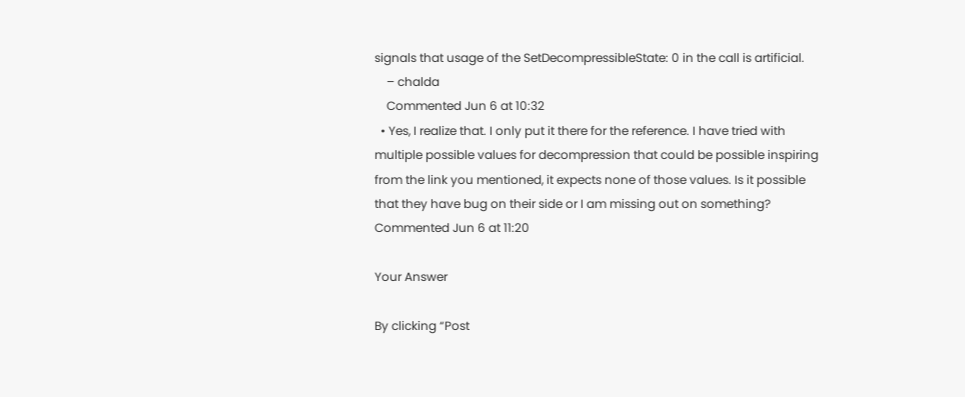signals that usage of the SetDecompressibleState: 0 in the call is artificial.
    – chalda
    Commented Jun 6 at 10:32
  • Yes, I realize that. I only put it there for the reference. I have tried with multiple possible values for decompression that could be possible inspiring from the link you mentioned, it expects none of those values. Is it possible that they have bug on their side or I am missing out on something? Commented Jun 6 at 11:20

Your Answer

By clicking “Post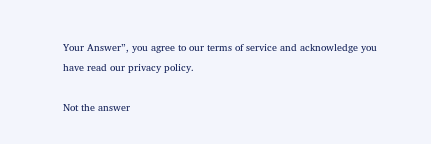Your Answer”, you agree to our terms of service and acknowledge you have read our privacy policy.

Not the answer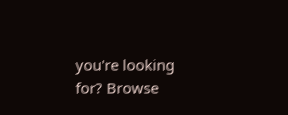you're looking for? Browse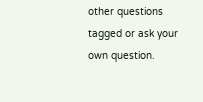other questions tagged or ask your own question.